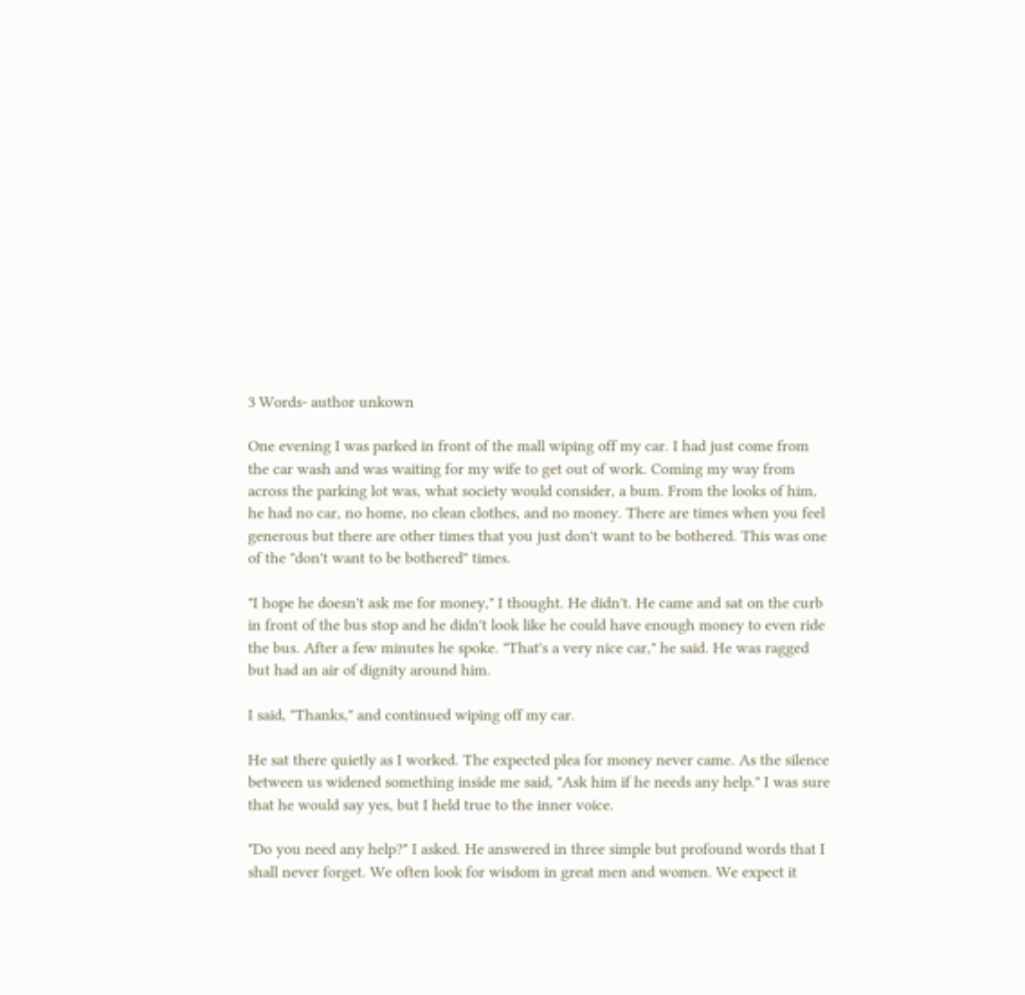3 Words- author unkown

One evening I was parked in front of the mall wiping off my car. I had just come from the car wash and was waiting for my wife to get out of work. Coming my way from across the parking lot was, what society would consider, a bum. From the looks of him, he had no car, no home, no clean clothes, and no money. There are times when you feel generous but there are other times that you just don't want to be bothered. This was one of the "don't want to be bothered" times.

"I hope he doesn't ask me for money," I thought. He didn't. He came and sat on the curb in front of the bus stop and he didn't look like he could have enough money to even ride the bus. After a few minutes he spoke. "That's a very nice car," he said. He was ragged but had an air of dignity around him.

I said, "Thanks," and continued wiping off my car.

He sat there quietly as I worked. The expected plea for money never came. As the silence between us widened something inside me said, "Ask him if he needs any help." I was sure that he would say yes, but I held true to the inner voice.

"Do you need any help?" I asked. He answered in three simple but profound words that I shall never forget. We often look for wisdom in great men and women. We expect it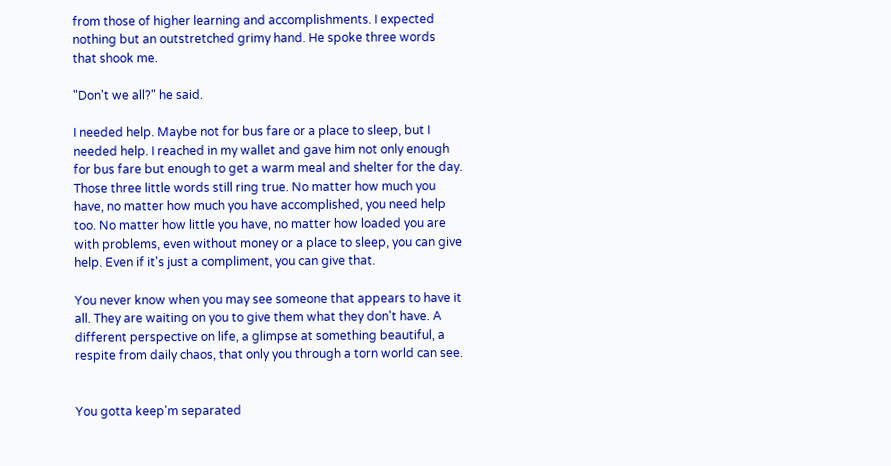from those of higher learning and accomplishments. I expected nothing but an outstretched grimy hand. He spoke three words that shook me.

"Don't we all?" he said.

I needed help. Maybe not for bus fare or a place to sleep, but I needed help. I reached in my wallet and gave him not only enough for bus fare but enough to get a warm meal and shelter for the day. Those three little words still ring true. No matter how much you have, no matter how much you have accomplished, you need help too. No matter how little you have, no matter how loaded you are with problems, even without money or a place to sleep, you can give help. Even if it's just a compliment, you can give that.

You never know when you may see someone that appears to have it all. They are waiting on you to give them what they don't have. A different perspective on life, a glimpse at something beautiful, a respite from daily chaos, that only you through a torn world can see.


You gotta keep'm separated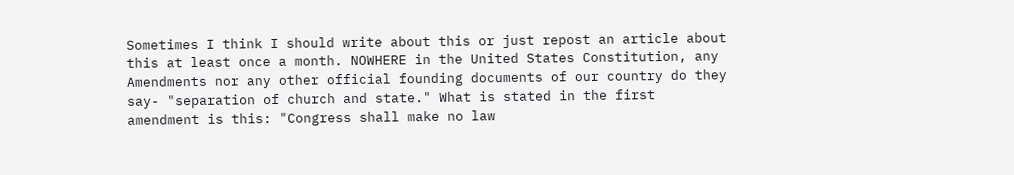Sometimes I think I should write about this or just repost an article about this at least once a month. NOWHERE in the United States Constitution, any Amendments nor any other official founding documents of our country do they say- "separation of church and state." What is stated in the first amendment is this: "Congress shall make no law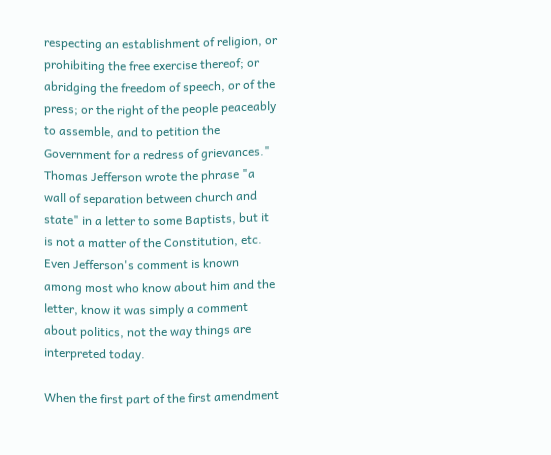respecting an establishment of religion, or prohibiting the free exercise thereof; or abridging the freedom of speech, or of the press; or the right of the people peaceably to assemble, and to petition the Government for a redress of grievances." Thomas Jefferson wrote the phrase "a wall of separation between church and state" in a letter to some Baptists, but it is not a matter of the Constitution, etc. Even Jefferson's comment is known among most who know about him and the letter, know it was simply a comment about politics, not the way things are interpreted today.

When the first part of the first amendment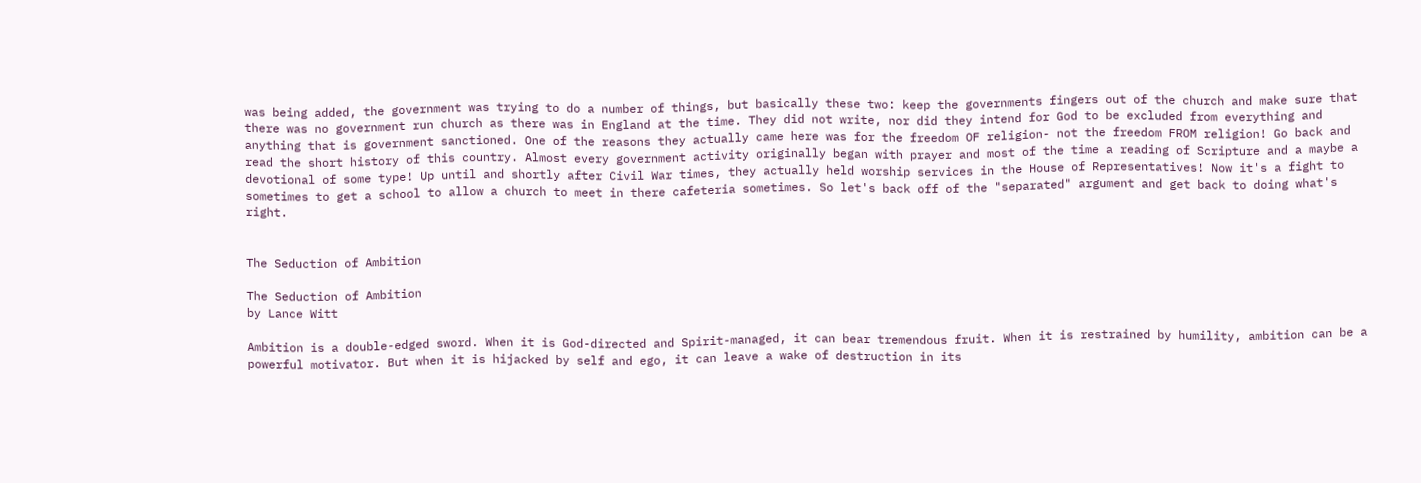was being added, the government was trying to do a number of things, but basically these two: keep the governments fingers out of the church and make sure that there was no government run church as there was in England at the time. They did not write, nor did they intend for God to be excluded from everything and anything that is government sanctioned. One of the reasons they actually came here was for the freedom OF religion- not the freedom FROM religion! Go back and read the short history of this country. Almost every government activity originally began with prayer and most of the time a reading of Scripture and a maybe a devotional of some type! Up until and shortly after Civil War times, they actually held worship services in the House of Representatives! Now it's a fight to sometimes to get a school to allow a church to meet in there cafeteria sometimes. So let's back off of the "separated" argument and get back to doing what's right.


The Seduction of Ambition

The Seduction of Ambition
by Lance Witt

Ambition is a double-edged sword. When it is God-directed and Spirit-managed, it can bear tremendous fruit. When it is restrained by humility, ambition can be a powerful motivator. But when it is hijacked by self and ego, it can leave a wake of destruction in its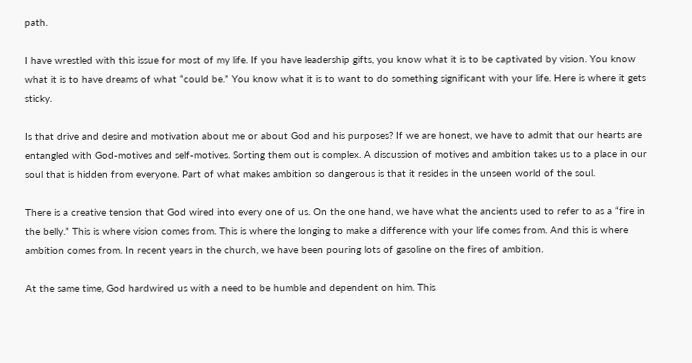path.

I have wrestled with this issue for most of my life. If you have leadership gifts, you know what it is to be captivated by vision. You know what it is to have dreams of what “could be.” You know what it is to want to do something significant with your life. Here is where it gets sticky.

Is that drive and desire and motivation about me or about God and his purposes? If we are honest, we have to admit that our hearts are entangled with God-motives and self-motives. Sorting them out is complex. A discussion of motives and ambition takes us to a place in our soul that is hidden from everyone. Part of what makes ambition so dangerous is that it resides in the unseen world of the soul.

There is a creative tension that God wired into every one of us. On the one hand, we have what the ancients used to refer to as a “fire in the belly.” This is where vision comes from. This is where the longing to make a difference with your life comes from. And this is where ambition comes from. In recent years in the church, we have been pouring lots of gasoline on the fires of ambition.

At the same time, God hardwired us with a need to be humble and dependent on him. This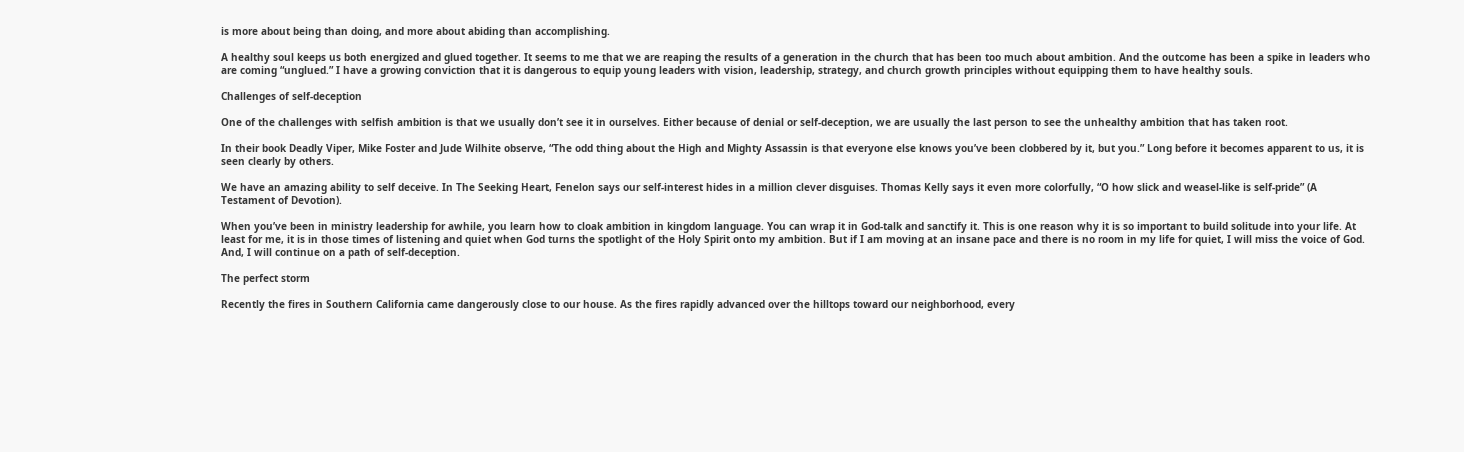is more about being than doing, and more about abiding than accomplishing.

A healthy soul keeps us both energized and glued together. It seems to me that we are reaping the results of a generation in the church that has been too much about ambition. And the outcome has been a spike in leaders who are coming “unglued.” I have a growing conviction that it is dangerous to equip young leaders with vision, leadership, strategy, and church growth principles without equipping them to have healthy souls.

Challenges of self-deception

One of the challenges with selfish ambition is that we usually don’t see it in ourselves. Either because of denial or self-deception, we are usually the last person to see the unhealthy ambition that has taken root.

In their book Deadly Viper, Mike Foster and Jude Wilhite observe, “The odd thing about the High and Mighty Assassin is that everyone else knows you’ve been clobbered by it, but you.” Long before it becomes apparent to us, it is seen clearly by others.

We have an amazing ability to self deceive. In The Seeking Heart, Fenelon says our self-interest hides in a million clever disguises. Thomas Kelly says it even more colorfully, “O how slick and weasel-like is self-pride” (A Testament of Devotion).

When you’ve been in ministry leadership for awhile, you learn how to cloak ambition in kingdom language. You can wrap it in God-talk and sanctify it. This is one reason why it is so important to build solitude into your life. At least for me, it is in those times of listening and quiet when God turns the spotlight of the Holy Spirit onto my ambition. But if I am moving at an insane pace and there is no room in my life for quiet, I will miss the voice of God. And, I will continue on a path of self-deception.

The perfect storm

Recently the fires in Southern California came dangerously close to our house. As the fires rapidly advanced over the hilltops toward our neighborhood, every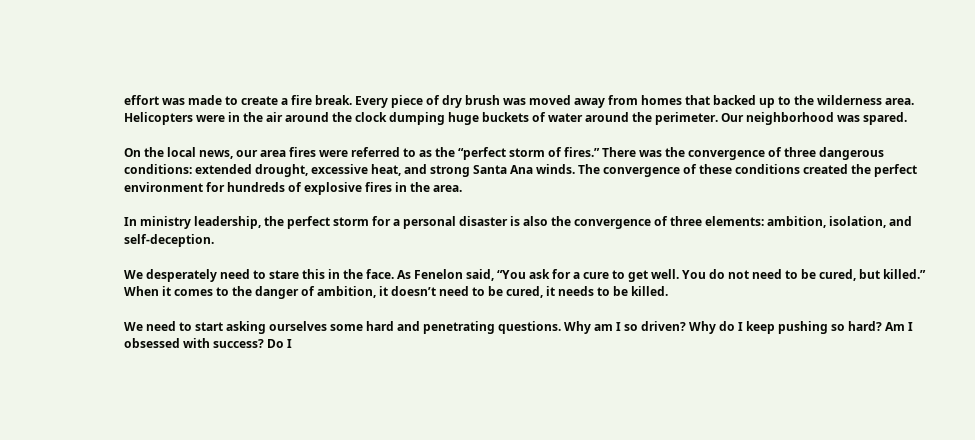effort was made to create a fire break. Every piece of dry brush was moved away from homes that backed up to the wilderness area. Helicopters were in the air around the clock dumping huge buckets of water around the perimeter. Our neighborhood was spared.

On the local news, our area fires were referred to as the “perfect storm of fires.” There was the convergence of three dangerous conditions: extended drought, excessive heat, and strong Santa Ana winds. The convergence of these conditions created the perfect environment for hundreds of explosive fires in the area.

In ministry leadership, the perfect storm for a personal disaster is also the convergence of three elements: ambition, isolation, and self-deception.

We desperately need to stare this in the face. As Fenelon said, “You ask for a cure to get well. You do not need to be cured, but killed.” When it comes to the danger of ambition, it doesn’t need to be cured, it needs to be killed.

We need to start asking ourselves some hard and penetrating questions. Why am I so driven? Why do I keep pushing so hard? Am I obsessed with success? Do I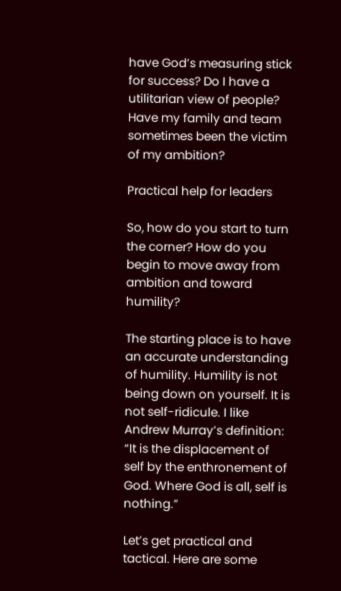have God’s measuring stick for success? Do I have a utilitarian view of people? Have my family and team sometimes been the victim of my ambition?

Practical help for leaders

So, how do you start to turn the corner? How do you begin to move away from ambition and toward humility?

The starting place is to have an accurate understanding of humility. Humility is not being down on yourself. It is not self-ridicule. I like Andrew Murray’s definition: “It is the displacement of self by the enthronement of God. Where God is all, self is nothing.”

Let’s get practical and tactical. Here are some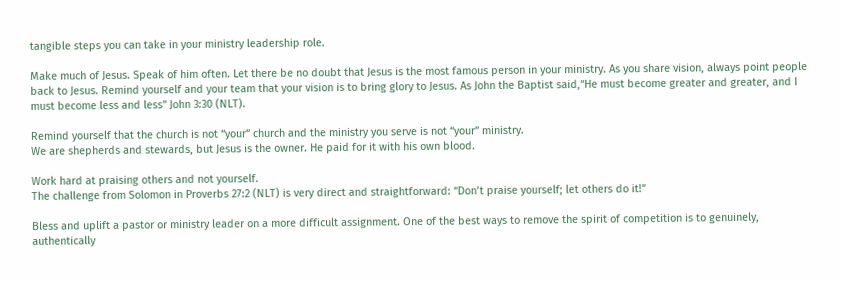tangible steps you can take in your ministry leadership role.

Make much of Jesus. Speak of him often. Let there be no doubt that Jesus is the most famous person in your ministry. As you share vision, always point people back to Jesus. Remind yourself and your team that your vision is to bring glory to Jesus. As John the Baptist said,“He must become greater and greater, and I must become less and less” John 3:30 (NLT).

Remind yourself that the church is not “your” church and the ministry you serve is not “your” ministry.
We are shepherds and stewards, but Jesus is the owner. He paid for it with his own blood.

Work hard at praising others and not yourself.
The challenge from Solomon in Proverbs 27:2 (NLT) is very direct and straightforward: “Don’t praise yourself; let others do it!”

Bless and uplift a pastor or ministry leader on a more difficult assignment. One of the best ways to remove the spirit of competition is to genuinely, authentically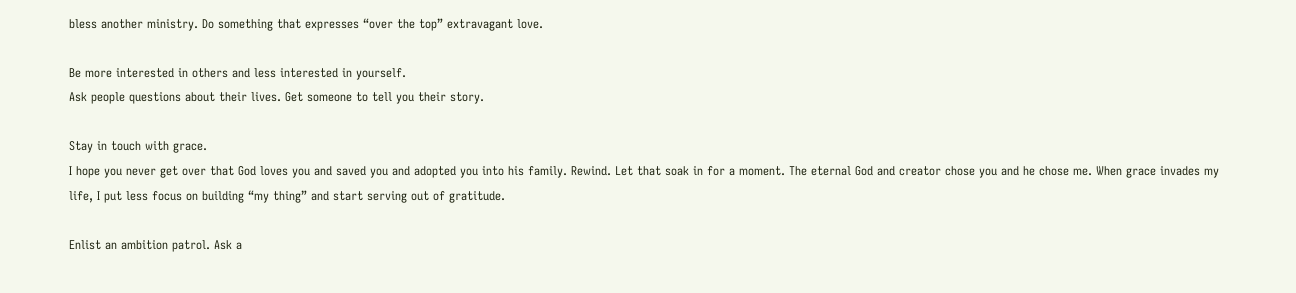bless another ministry. Do something that expresses “over the top” extravagant love.

Be more interested in others and less interested in yourself.
Ask people questions about their lives. Get someone to tell you their story.

Stay in touch with grace.
I hope you never get over that God loves you and saved you and adopted you into his family. Rewind. Let that soak in for a moment. The eternal God and creator chose you and he chose me. When grace invades my life, I put less focus on building “my thing” and start serving out of gratitude.

Enlist an ambition patrol. Ask a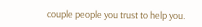couple people you trust to help you.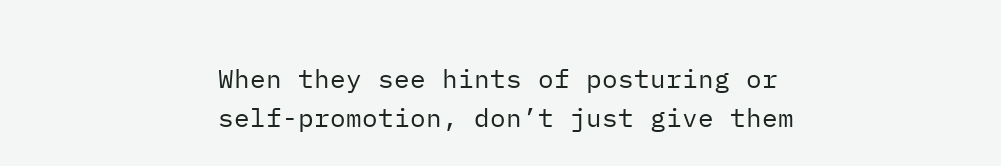When they see hints of posturing or self-promotion, don’t just give them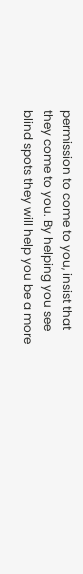permission to come to you, insist that they come to you. By helping you see blind spots they will help you be a more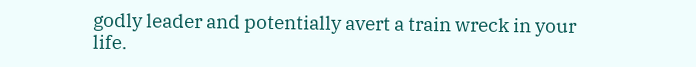godly leader and potentially avert a train wreck in your life.